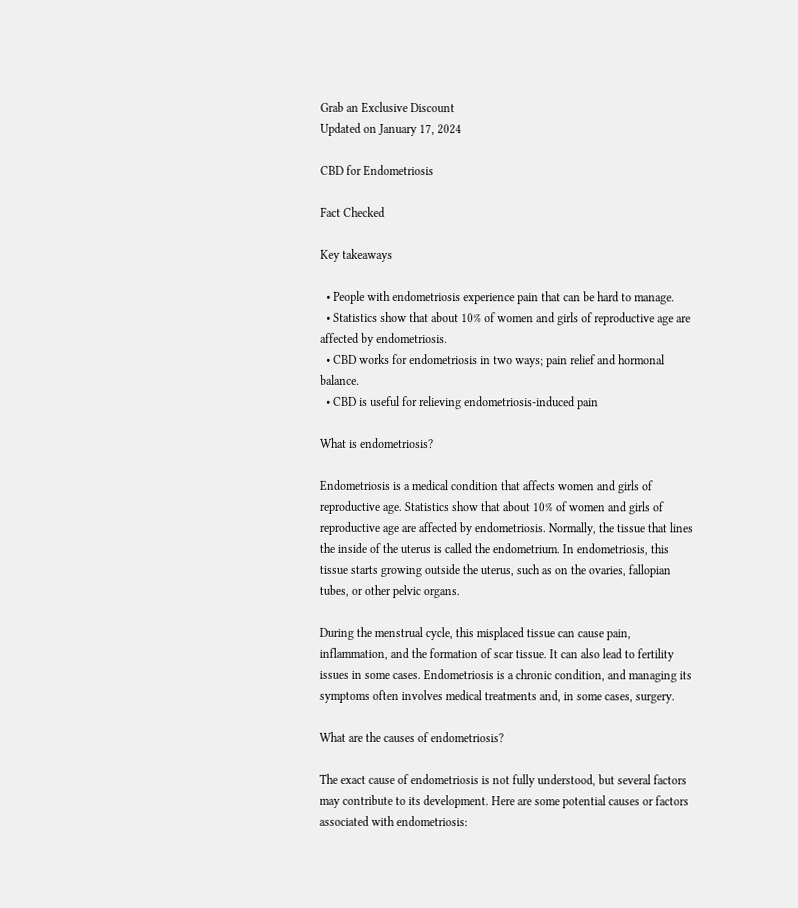Grab an Exclusive Discount
Updated on January 17, 2024

CBD for Endometriosis

Fact Checked

Key takeaways

  • People with endometriosis experience pain that can be hard to manage.
  • Statistics show that about 10% of women and girls of reproductive age are affected by endometriosis.
  • CBD works for endometriosis in two ways; pain relief and hormonal balance.
  • CBD is useful for relieving endometriosis-induced pain

What is endometriosis?

Endometriosis is a medical condition that affects women and girls of reproductive age. Statistics show that about 10% of women and girls of reproductive age are affected by endometriosis. Normally, the tissue that lines the inside of the uterus is called the endometrium. In endometriosis, this tissue starts growing outside the uterus, such as on the ovaries, fallopian tubes, or other pelvic organs.

During the menstrual cycle, this misplaced tissue can cause pain, inflammation, and the formation of scar tissue. It can also lead to fertility issues in some cases. Endometriosis is a chronic condition, and managing its symptoms often involves medical treatments and, in some cases, surgery.

What are the causes of endometriosis?

The exact cause of endometriosis is not fully understood, but several factors may contribute to its development. Here are some potential causes or factors associated with endometriosis: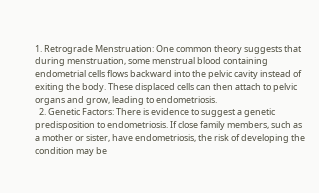1. Retrograde Menstruation: One common theory suggests that during menstruation, some menstrual blood containing endometrial cells flows backward into the pelvic cavity instead of exiting the body. These displaced cells can then attach to pelvic organs and grow, leading to endometriosis.
  2. Genetic Factors: There is evidence to suggest a genetic predisposition to endometriosis. If close family members, such as a mother or sister, have endometriosis, the risk of developing the condition may be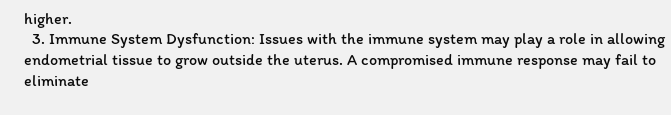higher.
  3. Immune System Dysfunction: Issues with the immune system may play a role in allowing endometrial tissue to grow outside the uterus. A compromised immune response may fail to eliminate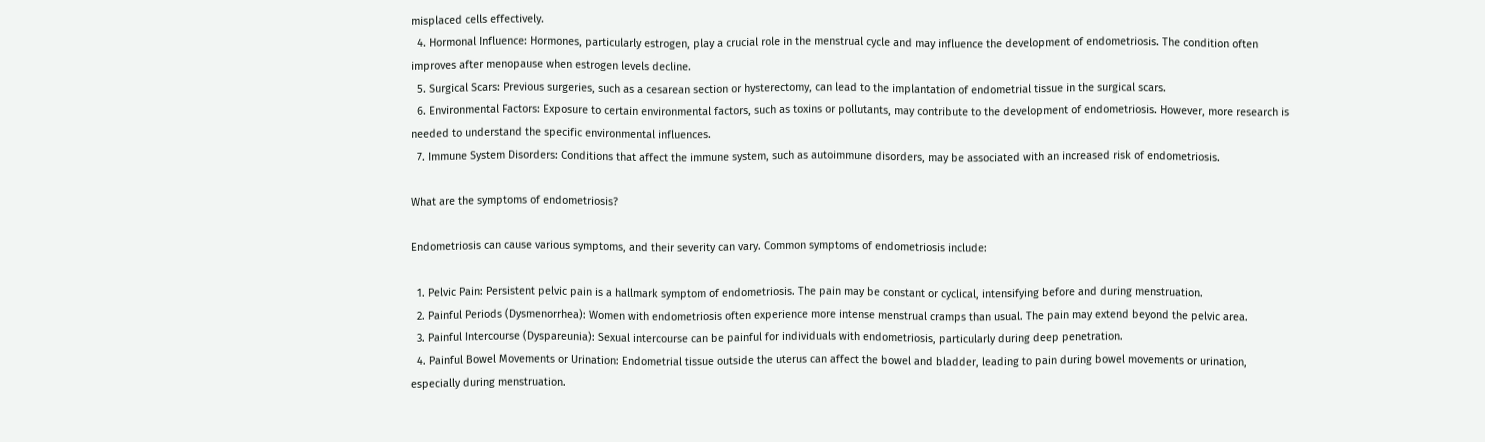misplaced cells effectively.
  4. Hormonal Influence: Hormones, particularly estrogen, play a crucial role in the menstrual cycle and may influence the development of endometriosis. The condition often improves after menopause when estrogen levels decline.
  5. Surgical Scars: Previous surgeries, such as a cesarean section or hysterectomy, can lead to the implantation of endometrial tissue in the surgical scars.
  6. Environmental Factors: Exposure to certain environmental factors, such as toxins or pollutants, may contribute to the development of endometriosis. However, more research is needed to understand the specific environmental influences.
  7. Immune System Disorders: Conditions that affect the immune system, such as autoimmune disorders, may be associated with an increased risk of endometriosis.

What are the symptoms of endometriosis?

Endometriosis can cause various symptoms, and their severity can vary. Common symptoms of endometriosis include:

  1. Pelvic Pain: Persistent pelvic pain is a hallmark symptom of endometriosis. The pain may be constant or cyclical, intensifying before and during menstruation.
  2. Painful Periods (Dysmenorrhea): Women with endometriosis often experience more intense menstrual cramps than usual. The pain may extend beyond the pelvic area.
  3. Painful Intercourse (Dyspareunia): Sexual intercourse can be painful for individuals with endometriosis, particularly during deep penetration.
  4. Painful Bowel Movements or Urination: Endometrial tissue outside the uterus can affect the bowel and bladder, leading to pain during bowel movements or urination, especially during menstruation.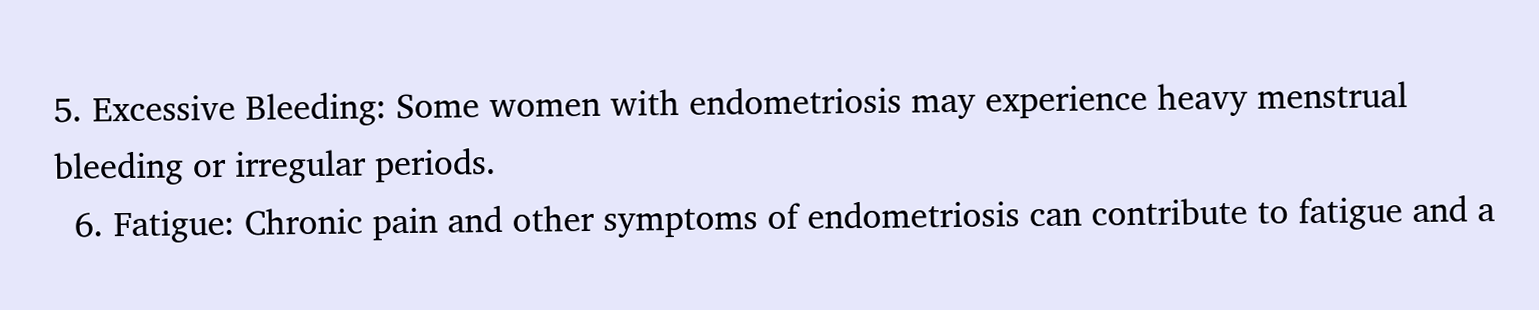5. Excessive Bleeding: Some women with endometriosis may experience heavy menstrual bleeding or irregular periods.
  6. Fatigue: Chronic pain and other symptoms of endometriosis can contribute to fatigue and a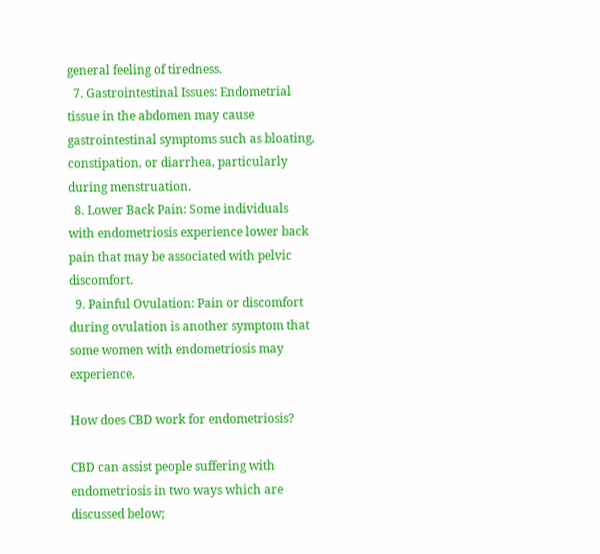general feeling of tiredness.
  7. Gastrointestinal Issues: Endometrial tissue in the abdomen may cause gastrointestinal symptoms such as bloating, constipation, or diarrhea, particularly during menstruation.
  8. Lower Back Pain: Some individuals with endometriosis experience lower back pain that may be associated with pelvic discomfort.
  9. Painful Ovulation: Pain or discomfort during ovulation is another symptom that some women with endometriosis may experience.

How does CBD work for endometriosis?

CBD can assist people suffering with endometriosis in two ways which are discussed below;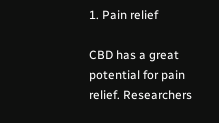1. Pain relief

CBD has a great potential for pain relief. Researchers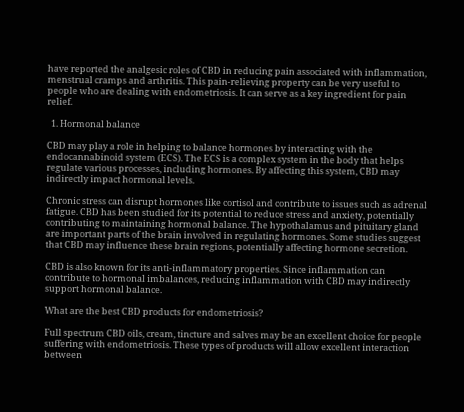have reported the analgesic roles of CBD in reducing pain associated with inflammation, menstrual cramps and arthritis. This pain-relieving property can be very useful to people who are dealing with endometriosis. It can serve as a key ingredient for pain relief.

  1. Hormonal balance

CBD may play a role in helping to balance hormones by interacting with the endocannabinoid system (ECS). The ECS is a complex system in the body that helps regulate various processes, including hormones. By affecting this system, CBD may indirectly impact hormonal levels.

Chronic stress can disrupt hormones like cortisol and contribute to issues such as adrenal fatigue. CBD has been studied for its potential to reduce stress and anxiety, potentially contributing to maintaining hormonal balance. The hypothalamus and pituitary gland are important parts of the brain involved in regulating hormones. Some studies suggest that CBD may influence these brain regions, potentially affecting hormone secretion.

CBD is also known for its anti-inflammatory properties. Since inflammation can contribute to hormonal imbalances, reducing inflammation with CBD may indirectly support hormonal balance.

What are the best CBD products for endometriosis?

Full spectrum CBD oils, cream, tincture and salves may be an excellent choice for people suffering with endometriosis. These types of products will allow excellent interaction between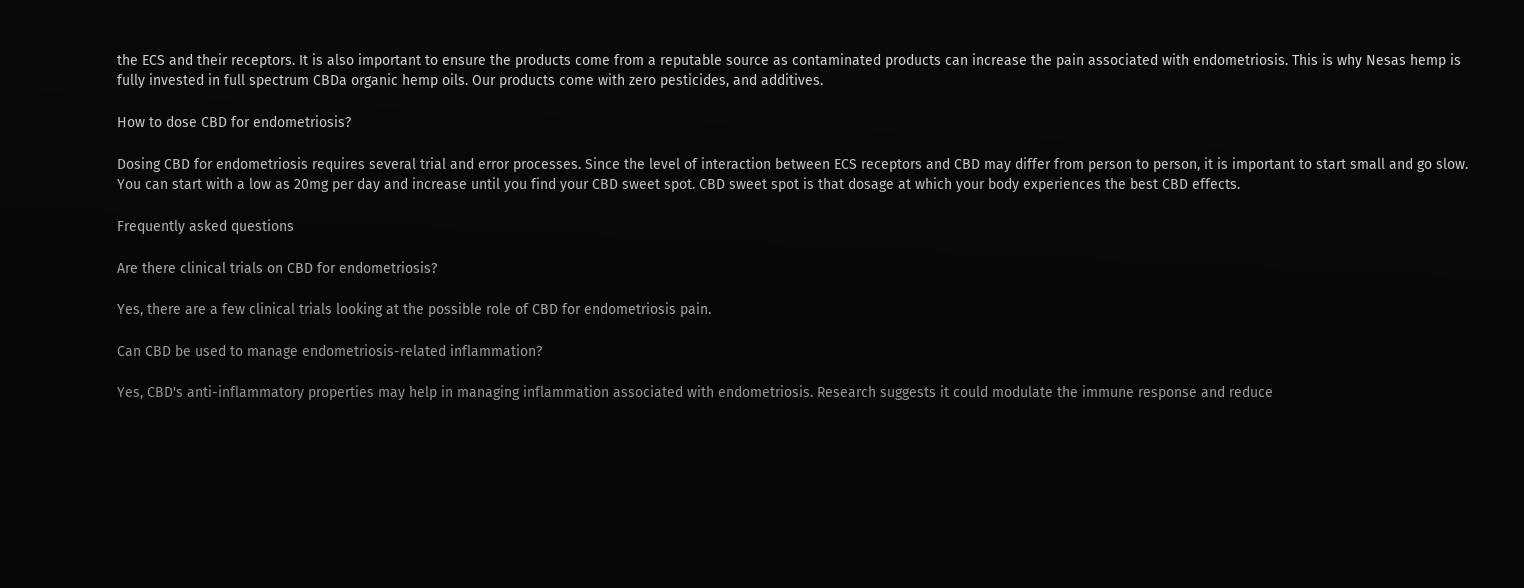the ECS and their receptors. It is also important to ensure the products come from a reputable source as contaminated products can increase the pain associated with endometriosis. This is why Nesas hemp is fully invested in full spectrum CBDa organic hemp oils. Our products come with zero pesticides, and additives.

How to dose CBD for endometriosis?

Dosing CBD for endometriosis requires several trial and error processes. Since the level of interaction between ECS receptors and CBD may differ from person to person, it is important to start small and go slow. You can start with a low as 20mg per day and increase until you find your CBD sweet spot. CBD sweet spot is that dosage at which your body experiences the best CBD effects.

Frequently asked questions

Are there clinical trials on CBD for endometriosis?

Yes, there are a few clinical trials looking at the possible role of CBD for endometriosis pain.

Can CBD be used to manage endometriosis-related inflammation?

Yes, CBD's anti-inflammatory properties may help in managing inflammation associated with endometriosis. Research suggests it could modulate the immune response and reduce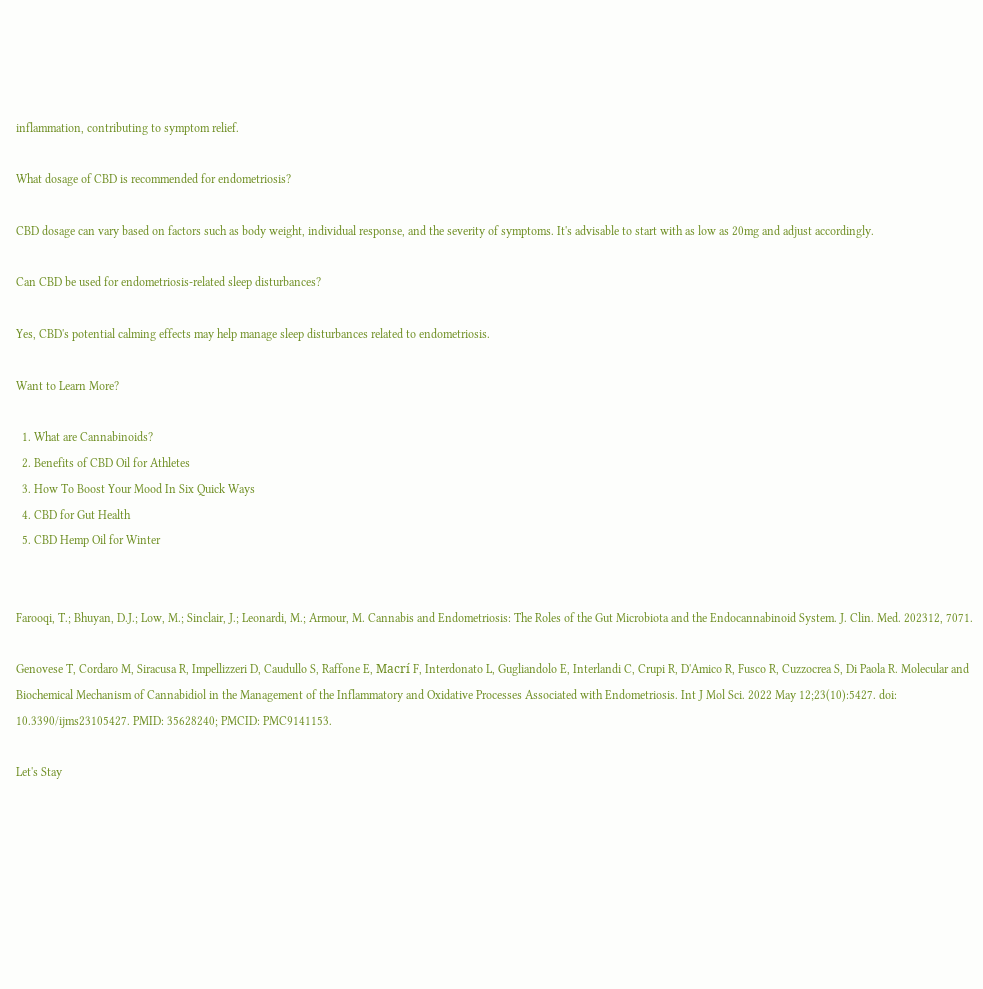inflammation, contributing to symptom relief.

What dosage of CBD is recommended for endometriosis?

CBD dosage can vary based on factors such as body weight, individual response, and the severity of symptoms. It's advisable to start with as low as 20mg and adjust accordingly.

Can CBD be used for endometriosis-related sleep disturbances?

Yes, CBD's potential calming effects may help manage sleep disturbances related to endometriosis.

Want to Learn More?

  1. What are Cannabinoids?
  2. Benefits of CBD Oil for Athletes
  3. How To Boost Your Mood In Six Quick Ways
  4. CBD for Gut Health
  5. CBD Hemp Oil for Winter


Farooqi, T.; Bhuyan, D.J.; Low, M.; Sinclair, J.; Leonardi, M.; Armour, M. Cannabis and Endometriosis: The Roles of the Gut Microbiota and the Endocannabinoid System. J. Clin. Med. 202312, 7071.

Genovese T, Cordaro M, Siracusa R, Impellizzeri D, Caudullo S, Raffone E, Macrí F, Interdonato L, Gugliandolo E, Interlandi C, Crupi R, D'Amico R, Fusco R, Cuzzocrea S, Di Paola R. Molecular and Biochemical Mechanism of Cannabidiol in the Management of the Inflammatory and Oxidative Processes Associated with Endometriosis. Int J Mol Sci. 2022 May 12;23(10):5427. doi: 10.3390/ijms23105427. PMID: 35628240; PMCID: PMC9141153.

Let's Stay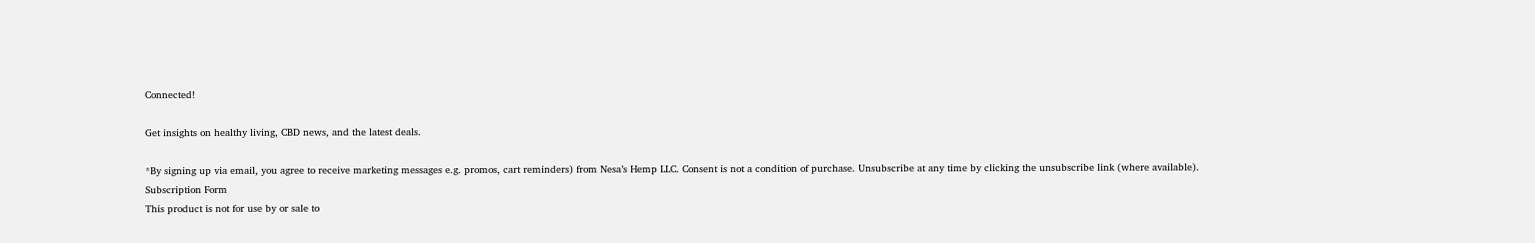Connected!

Get insights on healthy living, CBD news, and the latest deals.

*By signing up via email, you agree to receive marketing messages e.g. promos, cart reminders) from Nesa’s Hemp LLC. Consent is not a condition of purchase. Unsubscribe at any time by clicking the unsubscribe link (where available).
Subscription Form
This product is not for use by or sale to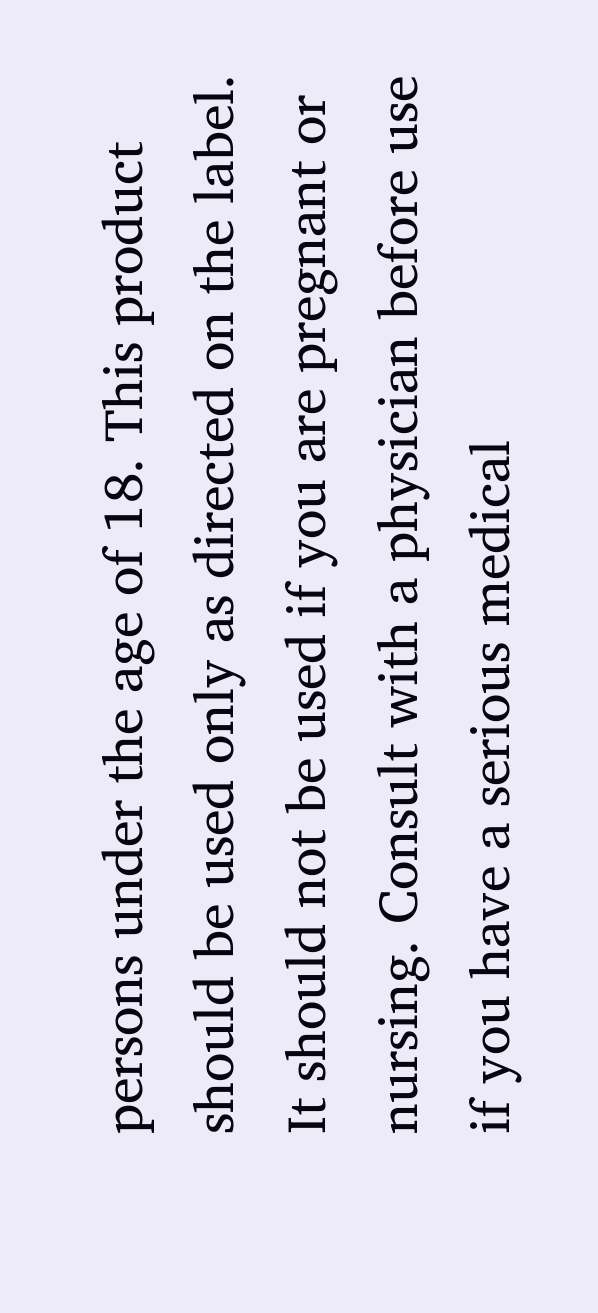persons under the age of 18. This product should be used only as directed on the label. It should not be used if you are pregnant or nursing. Consult with a physician before use if you have a serious medical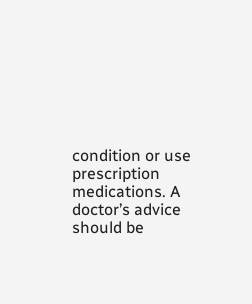condition or use prescription medications. A doctor’s advice should be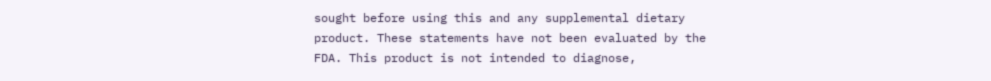sought before using this and any supplemental dietary product. These statements have not been evaluated by the FDA. This product is not intended to diagnose,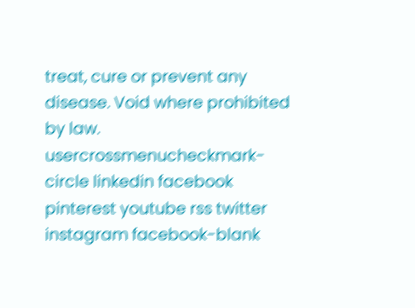treat, cure or prevent any disease. Void where prohibited by law.
usercrossmenucheckmark-circle linkedin facebook pinterest youtube rss twitter instagram facebook-blank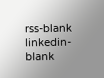rss-blank linkedin-blank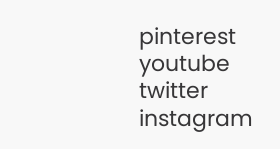pinterest youtube twitter instagram